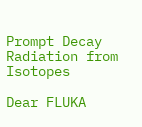Prompt Decay Radiation from Isotopes

Dear FLUKA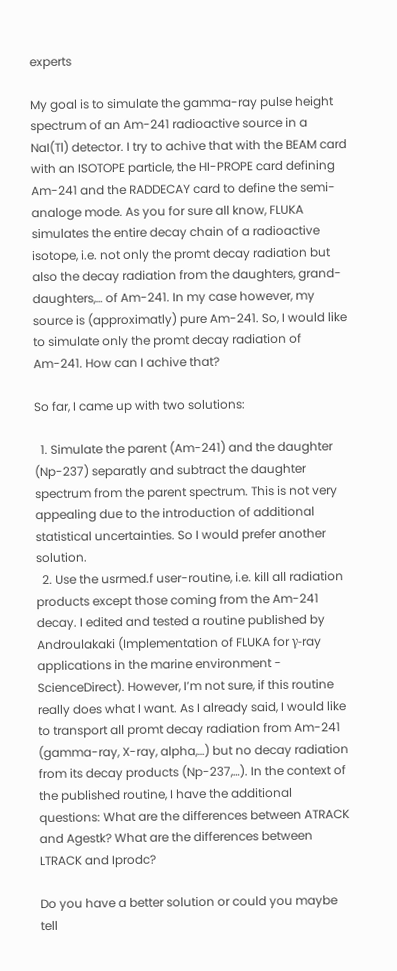experts

My goal is to simulate the gamma-ray pulse height spectrum of an Am-241 radioactive source in a NaI(Tl) detector. I try to achive that with the BEAM card with an ISOTOPE particle, the HI-PROPE card defining Am-241 and the RADDECAY card to define the semi-analoge mode. As you for sure all know, FLUKA simulates the entire decay chain of a radioactive isotope, i.e. not only the promt decay radiation but also the decay radiation from the daughters, grand-daughters,… of Am-241. In my case however, my source is (approximatly) pure Am-241. So, I would like to simulate only the promt decay radiation of Am-241. How can I achive that?

So far, I came up with two solutions:

  1. Simulate the parent (Am-241) and the daughter (Np-237) separatly and subtract the daughter spectrum from the parent spectrum. This is not very appealing due to the introduction of additional statistical uncertainties. So I would prefer another solution.
  2. Use the usrmed.f user-routine, i.e. kill all radiation products except those coming from the Am-241 decay. I edited and tested a routine published by Androulakaki (Implementation of FLUKA for γ-ray applications in the marine environment - ScienceDirect). However, I’m not sure, if this routine really does what I want. As I already said, I would like to transport all promt decay radiation from Am-241 (gamma-ray, X-ray, alpha,…) but no decay radiation from its decay products (Np-237,…). In the context of the published routine, I have the additional questions: What are the differences between ATRACK and Agestk? What are the differences between LTRACK and Iprodc?

Do you have a better solution or could you maybe tell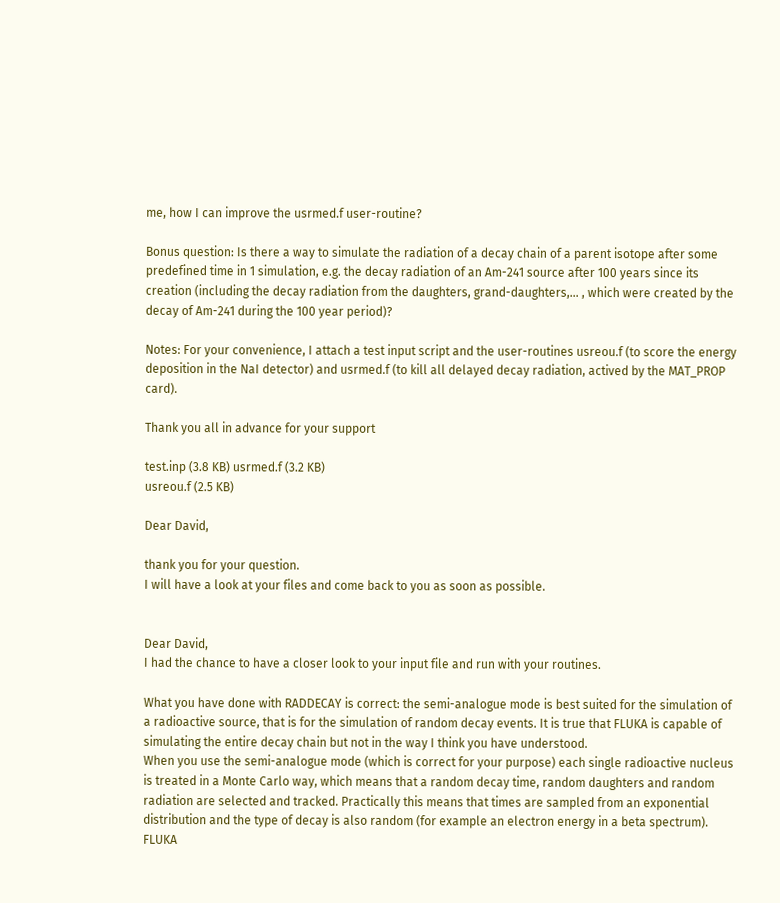me, how I can improve the usrmed.f user-routine?

Bonus question: Is there a way to simulate the radiation of a decay chain of a parent isotope after some predefined time in 1 simulation, e.g. the decay radiation of an Am-241 source after 100 years since its creation (including the decay radiation from the daughters, grand-daughters,… , which were created by the decay of Am-241 during the 100 year period)?

Notes: For your convenience, I attach a test input script and the user-routines usreou.f (to score the energy deposition in the NaI detector) and usrmed.f (to kill all delayed decay radiation, actived by the MAT_PROP card).

Thank you all in advance for your support

test.inp (3.8 KB) usrmed.f (3.2 KB)
usreou.f (2.5 KB)

Dear David,

thank you for your question.
I will have a look at your files and come back to you as soon as possible.


Dear David,
I had the chance to have a closer look to your input file and run with your routines.

What you have done with RADDECAY is correct: the semi-analogue mode is best suited for the simulation of a radioactive source, that is for the simulation of random decay events. It is true that FLUKA is capable of simulating the entire decay chain but not in the way I think you have understood.
When you use the semi-analogue mode (which is correct for your purpose) each single radioactive nucleus is treated in a Monte Carlo way, which means that a random decay time, random daughters and random radiation are selected and tracked. Practically this means that times are sampled from an exponential distribution and the type of decay is also random (for example an electron energy in a beta spectrum). FLUKA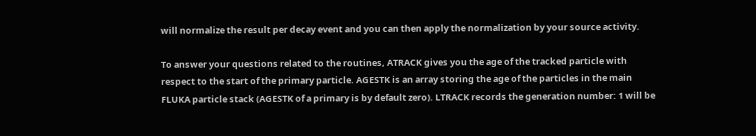will normalize the result per decay event and you can then apply the normalization by your source activity.

To answer your questions related to the routines, ATRACK gives you the age of the tracked particle with respect to the start of the primary particle. AGESTK is an array storing the age of the particles in the main FLUKA particle stack (AGESTK of a primary is by default zero). LTRACK records the generation number: 1 will be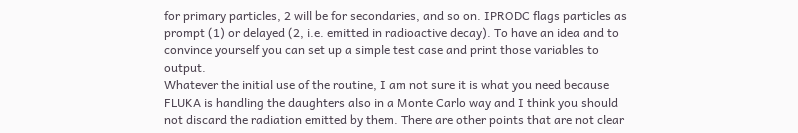for primary particles, 2 will be for secondaries, and so on. IPRODC flags particles as prompt (1) or delayed (2, i.e. emitted in radioactive decay). To have an idea and to convince yourself you can set up a simple test case and print those variables to output.
Whatever the initial use of the routine, I am not sure it is what you need because FLUKA is handling the daughters also in a Monte Carlo way and I think you should not discard the radiation emitted by them. There are other points that are not clear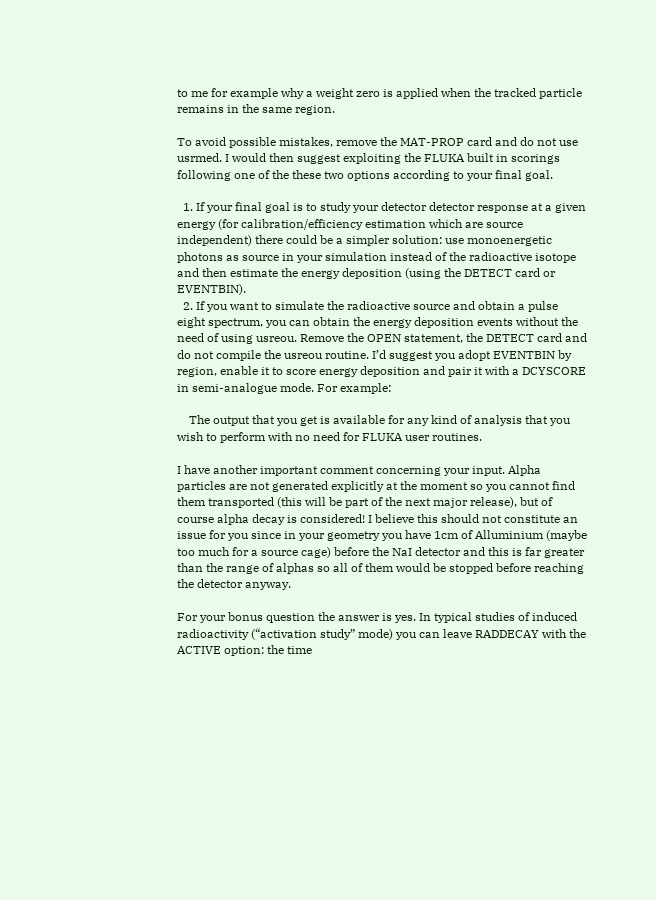to me for example why a weight zero is applied when the tracked particle remains in the same region.

To avoid possible mistakes, remove the MAT-PROP card and do not use usrmed. I would then suggest exploiting the FLUKA built in scorings following one of the these two options according to your final goal.

  1. If your final goal is to study your detector detector response at a given energy (for calibration/efficiency estimation which are source independent) there could be a simpler solution: use monoenergetic photons as source in your simulation instead of the radioactive isotope and then estimate the energy deposition (using the DETECT card or EVENTBIN).
  2. If you want to simulate the radioactive source and obtain a pulse eight spectrum, you can obtain the energy deposition events without the need of using usreou. Remove the OPEN statement, the DETECT card and do not compile the usreou routine. I’d suggest you adopt EVENTBIN by region, enable it to score energy deposition and pair it with a DCYSCORE in semi-analogue mode. For example:

    The output that you get is available for any kind of analysis that you wish to perform with no need for FLUKA user routines.

I have another important comment concerning your input. Alpha particles are not generated explicitly at the moment so you cannot find them transported (this will be part of the next major release), but of course alpha decay is considered! I believe this should not constitute an issue for you since in your geometry you have 1cm of Alluminium (maybe too much for a source cage) before the NaI detector and this is far greater than the range of alphas so all of them would be stopped before reaching the detector anyway.

For your bonus question the answer is yes. In typical studies of induced radioactivity (“activation study” mode) you can leave RADDECAY with the ACTIVE option: the time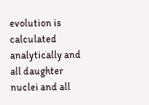evolution is calculated analytically and all daughter nuclei and all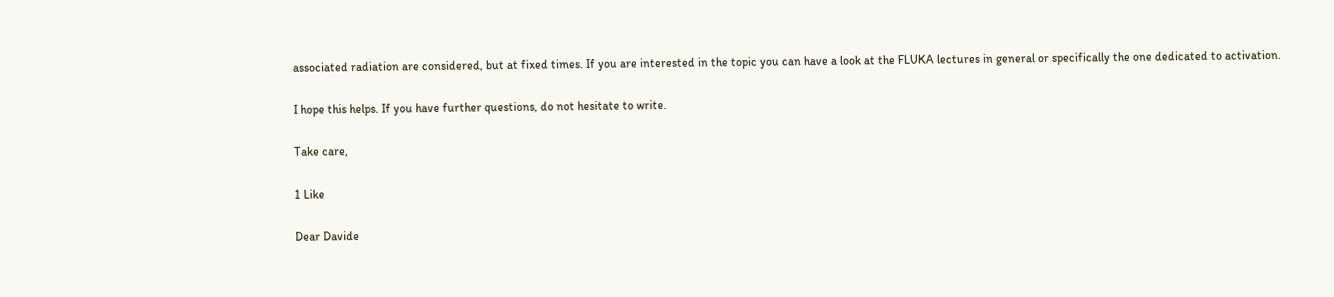associated radiation are considered, but at fixed times. If you are interested in the topic you can have a look at the FLUKA lectures in general or specifically the one dedicated to activation.

I hope this helps. If you have further questions, do not hesitate to write.

Take care,

1 Like

Dear Davide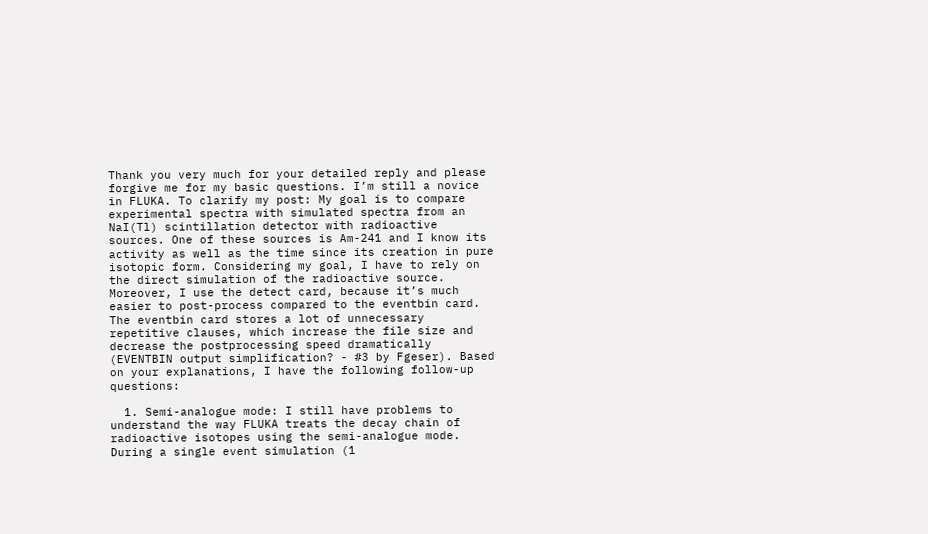Thank you very much for your detailed reply and please forgive me for my basic questions. I’m still a novice in FLUKA. To clarify my post: My goal is to compare experimental spectra with simulated spectra from an NaI(Tl) scintillation detector with radioactive sources. One of these sources is Am-241 and I know its activity as well as the time since its creation in pure isotopic form. Considering my goal, I have to rely on the direct simulation of the radioactive source. Moreover, I use the detect card, because it’s much easier to post-process compared to the eventbin card. The eventbin card stores a lot of unnecessary repetitive clauses, which increase the file size and decrease the postprocessing speed dramatically (EVENTBIN output simplification? - #3 by Fgeser). Based on your explanations, I have the following follow-up questions:

  1. Semi-analogue mode: I still have problems to understand the way FLUKA treats the decay chain of radioactive isotopes using the semi-analogue mode. During a single event simulation (1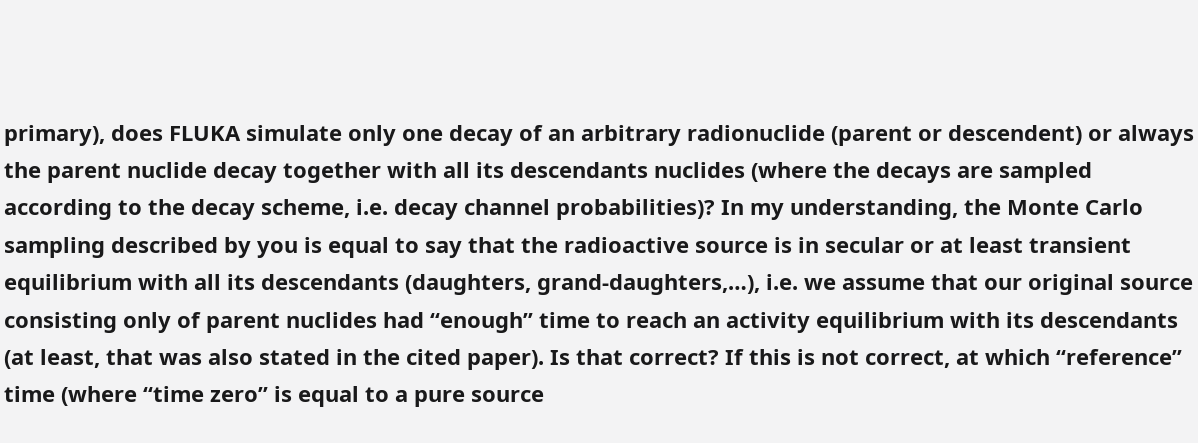primary), does FLUKA simulate only one decay of an arbitrary radionuclide (parent or descendent) or always the parent nuclide decay together with all its descendants nuclides (where the decays are sampled according to the decay scheme, i.e. decay channel probabilities)? In my understanding, the Monte Carlo sampling described by you is equal to say that the radioactive source is in secular or at least transient equilibrium with all its descendants (daughters, grand-daughters,…), i.e. we assume that our original source consisting only of parent nuclides had “enough” time to reach an activity equilibrium with its descendants (at least, that was also stated in the cited paper). Is that correct? If this is not correct, at which “reference” time (where “time zero” is equal to a pure source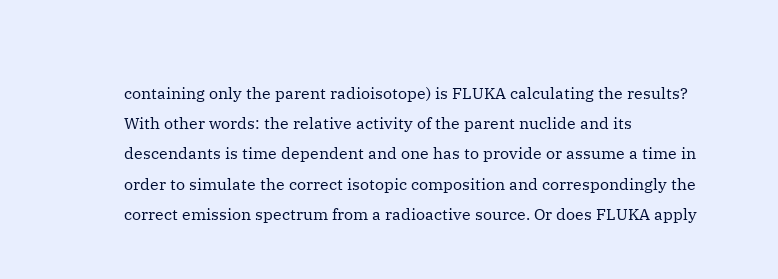containing only the parent radioisotope) is FLUKA calculating the results? With other words: the relative activity of the parent nuclide and its descendants is time dependent and one has to provide or assume a time in order to simulate the correct isotopic composition and correspondingly the correct emission spectrum from a radioactive source. Or does FLUKA apply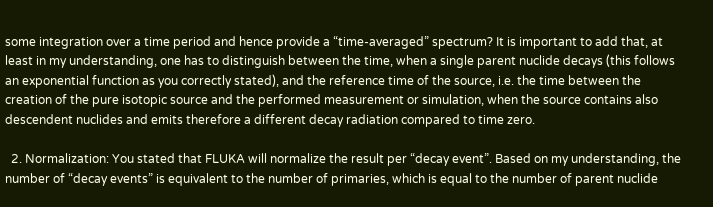some integration over a time period and hence provide a “time-averaged” spectrum? It is important to add that, at least in my understanding, one has to distinguish between the time, when a single parent nuclide decays (this follows an exponential function as you correctly stated), and the reference time of the source, i.e. the time between the creation of the pure isotopic source and the performed measurement or simulation, when the source contains also descendent nuclides and emits therefore a different decay radiation compared to time zero.

  2. Normalization: You stated that FLUKA will normalize the result per “decay event”. Based on my understanding, the number of “decay events” is equivalent to the number of primaries, which is equal to the number of parent nuclide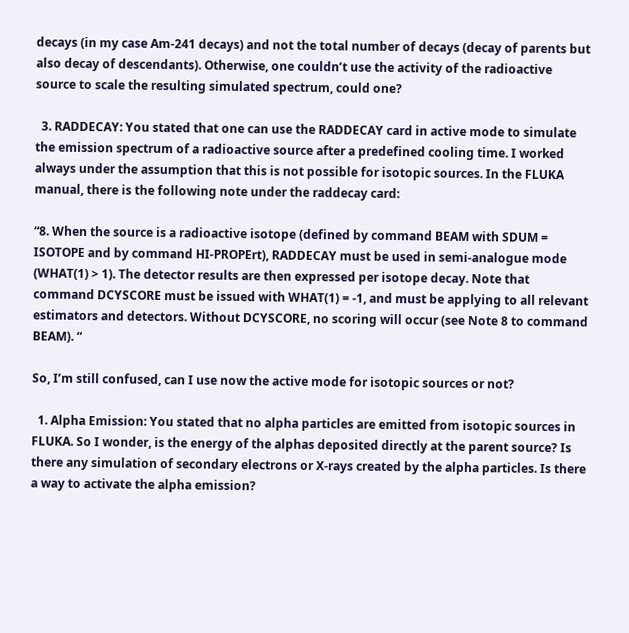decays (in my case Am-241 decays) and not the total number of decays (decay of parents but also decay of descendants). Otherwise, one couldn’t use the activity of the radioactive source to scale the resulting simulated spectrum, could one?

  3. RADDECAY: You stated that one can use the RADDECAY card in active mode to simulate the emission spectrum of a radioactive source after a predefined cooling time. I worked always under the assumption that this is not possible for isotopic sources. In the FLUKA manual, there is the following note under the raddecay card:

“8. When the source is a radioactive isotope (defined by command BEAM with SDUM = ISOTOPE and by command HI-PROPErt), RADDECAY must be used in semi-analogue mode (WHAT(1) > 1). The detector results are then expressed per isotope decay. Note that command DCYSCORE must be issued with WHAT(1) = -1, and must be applying to all relevant estimators and detectors. Without DCYSCORE, no scoring will occur (see Note 8 to command BEAM). “

So, I’m still confused, can I use now the active mode for isotopic sources or not?

  1. Alpha Emission: You stated that no alpha particles are emitted from isotopic sources in FLUKA. So I wonder, is the energy of the alphas deposited directly at the parent source? Is there any simulation of secondary electrons or X-rays created by the alpha particles. Is there a way to activate the alpha emission?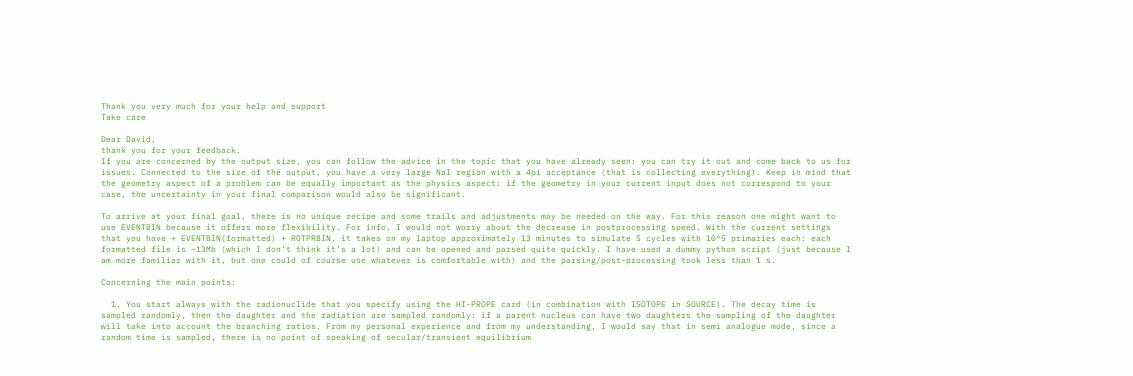Thank you very much for your help and support
Take care

Dear David,
thank you for your feedback.
If you are concerned by the output size, you can follow the advice in the topic that you have already seen: you can try it out and come back to us for issues. Connected to the size of the output, you have a very large NaI region with a 4pi acceptance (that is collecting everything). Keep in mind that the geometry aspect of a problem can be equally important as the physics aspect: if the geometry in your current input does not correspond to your case, the uncertainty in your final comparison would also be significant.

To arrive at your final goal, there is no unique recipe and some trails and adjustments may be needed on the way. For this reason one might want to use EVENTBIN because it offers more flexibility. For info, I would not worry about the decrease in postprocessing speed. With the current settings that you have + EVENTBIN(formatted) + ROTPRBIN, it takes on my laptop approximately 13 minutes to simulate 5 cycles with 10^5 primaries each: each formatted file is ~13Mb (which I don’t think it’s a lot) and can be opened and parsed quite quickly. I have used a dummy python script (just because I am more familiar with it, but one could of course use whatever is comfortable with) and the parsing/post-processing took less than 1 s.

Concerning the main points:

  1. You start always with the radionuclide that you specify using the HI-PROPE card (in combination with ISOTOPE in SOURCE). The decay time is sampled randomly, then the daughter and the radiation are sampled randomly: if a parent nucleus can have two daughters the sampling of the daughter will take into account the branching ratios. From my personal experience and from my understanding, I would say that in semi analogue mode, since a random time is sampled, there is no point of speaking of secular/transient equilibrium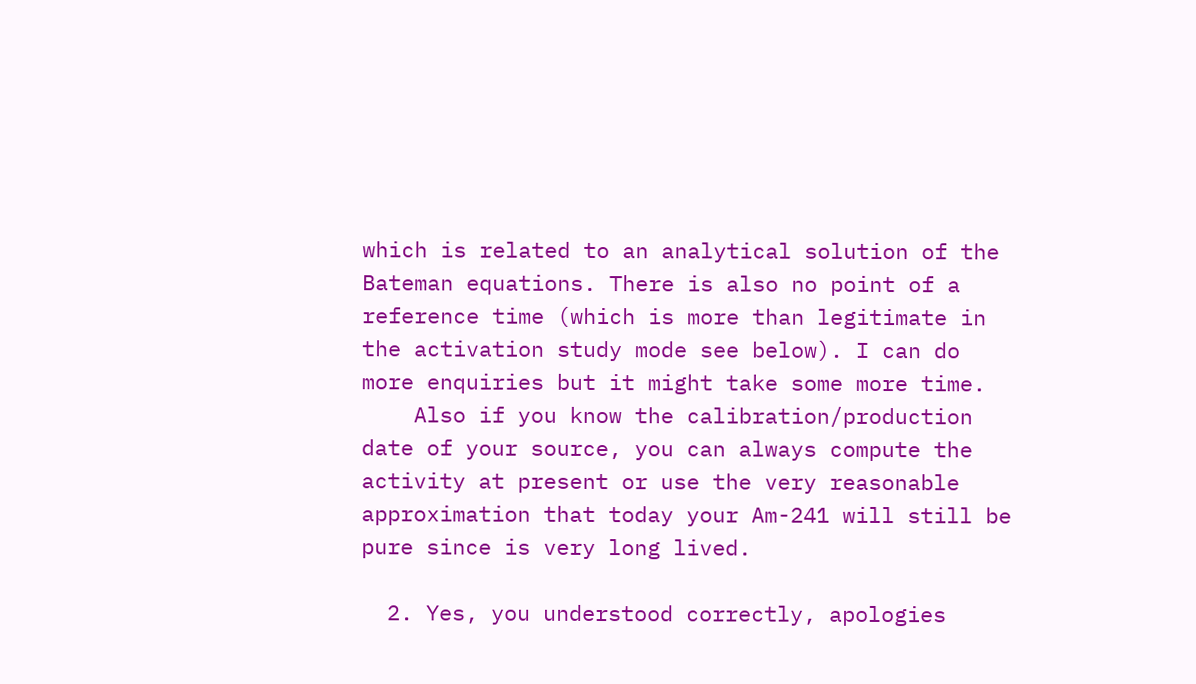which is related to an analytical solution of the Bateman equations. There is also no point of a reference time (which is more than legitimate in the activation study mode see below). I can do more enquiries but it might take some more time.
    Also if you know the calibration/production date of your source, you can always compute the activity at present or use the very reasonable approximation that today your Am-241 will still be pure since is very long lived.

  2. Yes, you understood correctly, apologies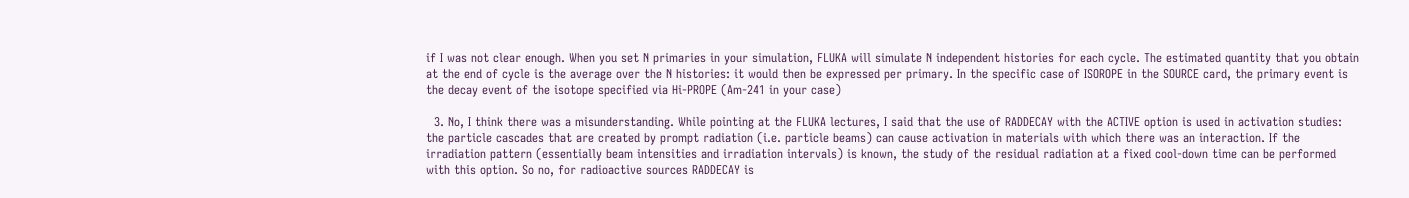if I was not clear enough. When you set N primaries in your simulation, FLUKA will simulate N independent histories for each cycle. The estimated quantity that you obtain at the end of cycle is the average over the N histories: it would then be expressed per primary. In the specific case of ISOROPE in the SOURCE card, the primary event is the decay event of the isotope specified via Hi-PROPE (Am-241 in your case)

  3. No, I think there was a misunderstanding. While pointing at the FLUKA lectures, I said that the use of RADDECAY with the ACTIVE option is used in activation studies: the particle cascades that are created by prompt radiation (i.e. particle beams) can cause activation in materials with which there was an interaction. If the irradiation pattern (essentially beam intensities and irradiation intervals) is known, the study of the residual radiation at a fixed cool-down time can be performed with this option. So no, for radioactive sources RADDECAY is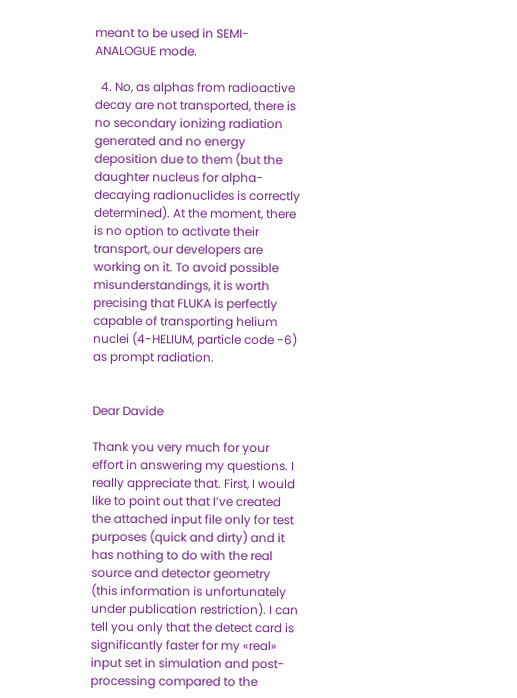meant to be used in SEMI-ANALOGUE mode.

  4. No, as alphas from radioactive decay are not transported, there is no secondary ionizing radiation generated and no energy deposition due to them (but the daughter nucleus for alpha-decaying radionuclides is correctly determined). At the moment, there is no option to activate their transport, our developers are working on it. To avoid possible misunderstandings, it is worth precising that FLUKA is perfectly capable of transporting helium nuclei (4-HELIUM, particle code -6) as prompt radiation.


Dear Davide

Thank you very much for your effort in answering my questions. I really appreciate that. First, I would like to point out that I’ve created the attached input file only for test purposes (quick and dirty) and it has nothing to do with the real source and detector geometry (this information is unfortunately under publication restriction). I can tell you only that the detect card is significantly faster for my «real» input set in simulation and post-processing compared to the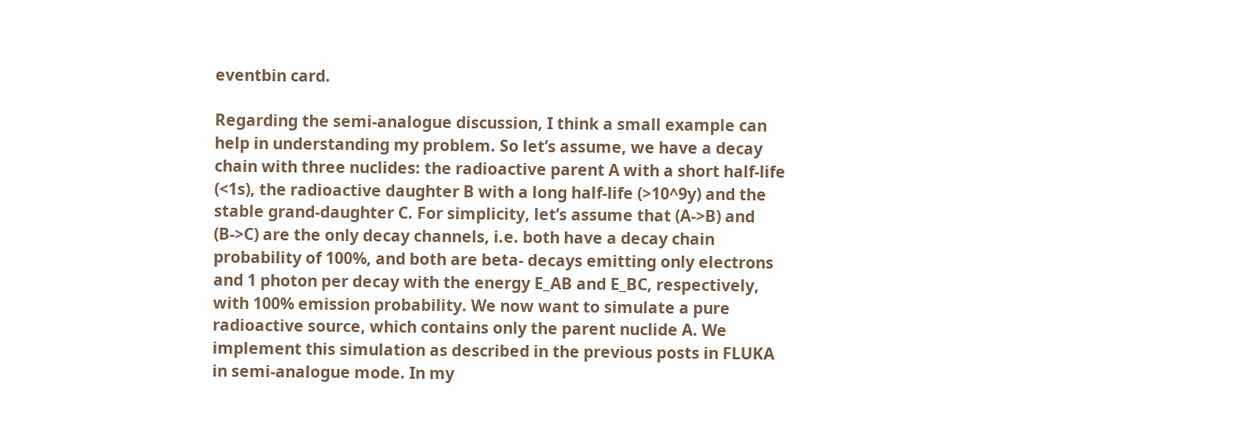eventbin card.

Regarding the semi-analogue discussion, I think a small example can help in understanding my problem. So let’s assume, we have a decay chain with three nuclides: the radioactive parent A with a short half-life (<1s), the radioactive daughter B with a long half-life (>10^9y) and the stable grand-daughter C. For simplicity, let’s assume that (A->B) and (B->C) are the only decay channels, i.e. both have a decay chain probability of 100%, and both are beta- decays emitting only electrons and 1 photon per decay with the energy E_AB and E_BC, respectively, with 100% emission probability. We now want to simulate a pure radioactive source, which contains only the parent nuclide A. We implement this simulation as described in the previous posts in FLUKA in semi-analogue mode. In my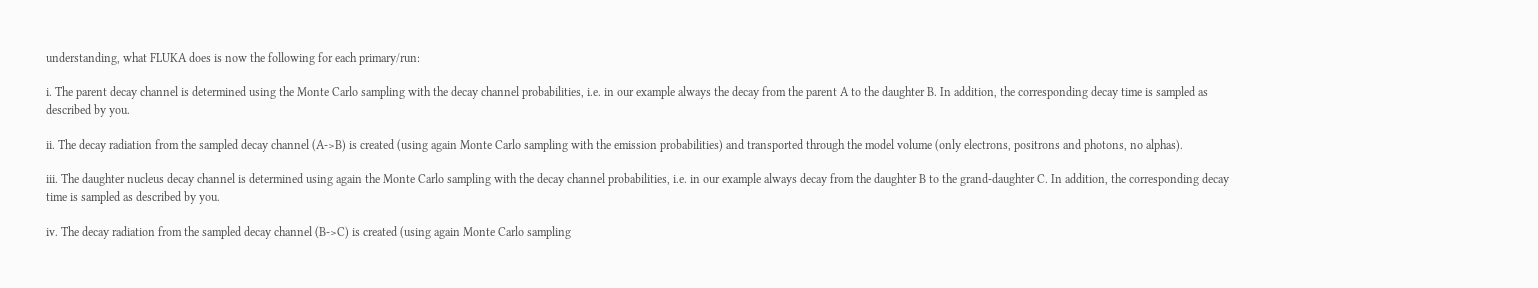understanding, what FLUKA does is now the following for each primary/run:

i. The parent decay channel is determined using the Monte Carlo sampling with the decay channel probabilities, i.e. in our example always the decay from the parent A to the daughter B. In addition, the corresponding decay time is sampled as described by you.

ii. The decay radiation from the sampled decay channel (A->B) is created (using again Monte Carlo sampling with the emission probabilities) and transported through the model volume (only electrons, positrons and photons, no alphas).

iii. The daughter nucleus decay channel is determined using again the Monte Carlo sampling with the decay channel probabilities, i.e. in our example always decay from the daughter B to the grand-daughter C. In addition, the corresponding decay time is sampled as described by you.

iv. The decay radiation from the sampled decay channel (B->C) is created (using again Monte Carlo sampling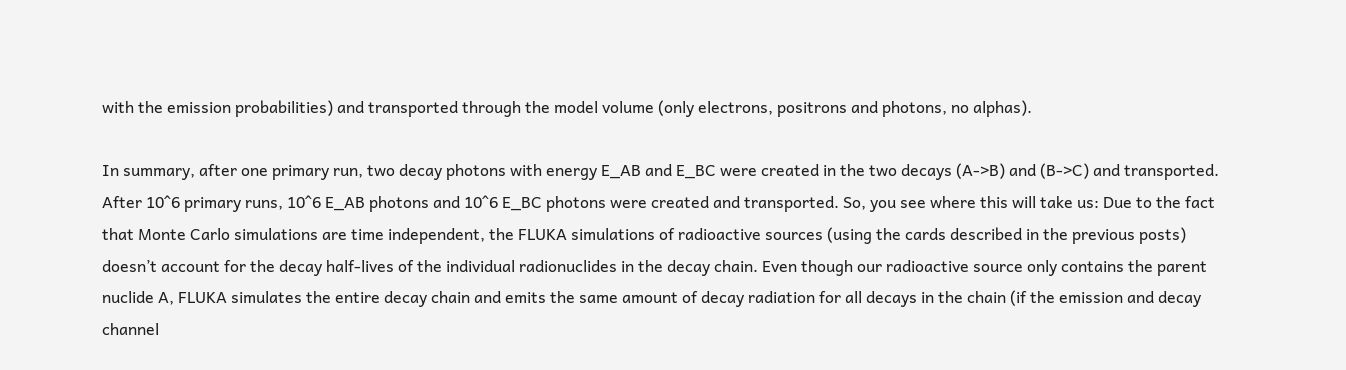with the emission probabilities) and transported through the model volume (only electrons, positrons and photons, no alphas).

In summary, after one primary run, two decay photons with energy E_AB and E_BC were created in the two decays (A->B) and (B->C) and transported. After 10^6 primary runs, 10^6 E_AB photons and 10^6 E_BC photons were created and transported. So, you see where this will take us: Due to the fact that Monte Carlo simulations are time independent, the FLUKA simulations of radioactive sources (using the cards described in the previous posts) doesn’t account for the decay half-lives of the individual radionuclides in the decay chain. Even though our radioactive source only contains the parent nuclide A, FLUKA simulates the entire decay chain and emits the same amount of decay radiation for all decays in the chain (if the emission and decay channel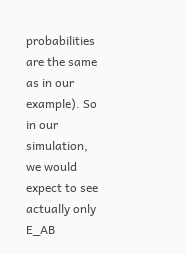probabilities are the same as in our example). So in our simulation, we would expect to see actually only E_AB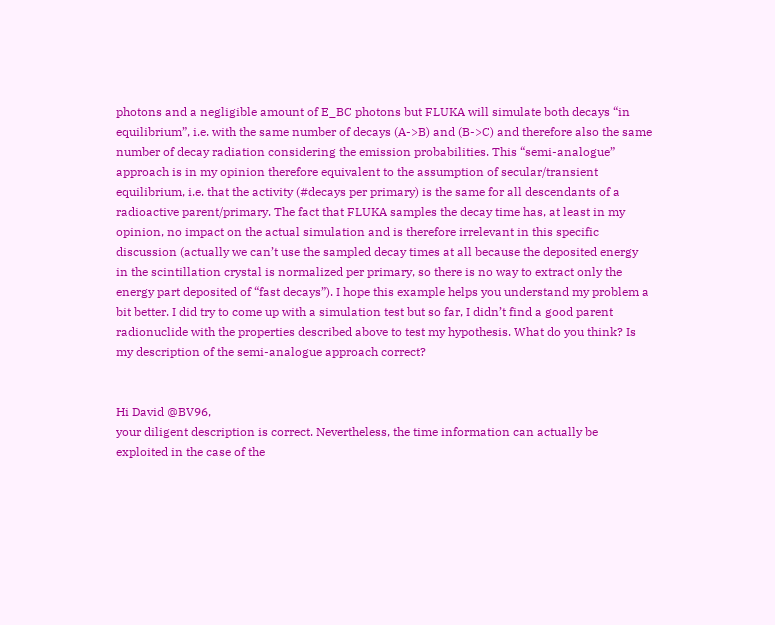photons and a negligible amount of E_BC photons but FLUKA will simulate both decays “in equilibrium”, i.e. with the same number of decays (A->B) and (B->C) and therefore also the same number of decay radiation considering the emission probabilities. This “semi-analogue” approach is in my opinion therefore equivalent to the assumption of secular/transient equilibrium, i.e. that the activity (#decays per primary) is the same for all descendants of a radioactive parent/primary. The fact that FLUKA samples the decay time has, at least in my opinion, no impact on the actual simulation and is therefore irrelevant in this specific discussion (actually we can’t use the sampled decay times at all because the deposited energy in the scintillation crystal is normalized per primary, so there is no way to extract only the energy part deposited of “fast decays”). I hope this example helps you understand my problem a bit better. I did try to come up with a simulation test but so far, I didn’t find a good parent radionuclide with the properties described above to test my hypothesis. What do you think? Is my description of the semi-analogue approach correct?


Hi David @BV96,
your diligent description is correct. Nevertheless, the time information can actually be exploited in the case of the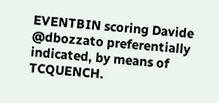EVENTBIN scoring Davide @dbozzato preferentially indicated, by means of TCQUENCH.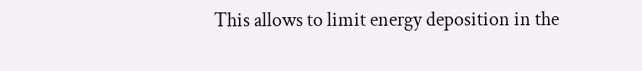This allows to limit energy deposition in the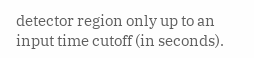detector region only up to an input time cutoff (in seconds).